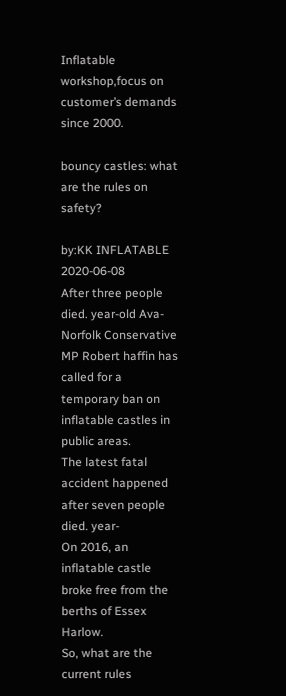Inflatable workshop,focus on customer’s demands since 2000.

bouncy castles: what are the rules on safety?

by:KK INFLATABLE      2020-06-08
After three people died. year-old Ava-
Norfolk Conservative MP Robert haffin has called for a temporary ban on inflatable castles in public areas.
The latest fatal accident happened after seven people died. year-
On 2016, an inflatable castle broke free from the berths of Essex Harlow.
So, what are the current rules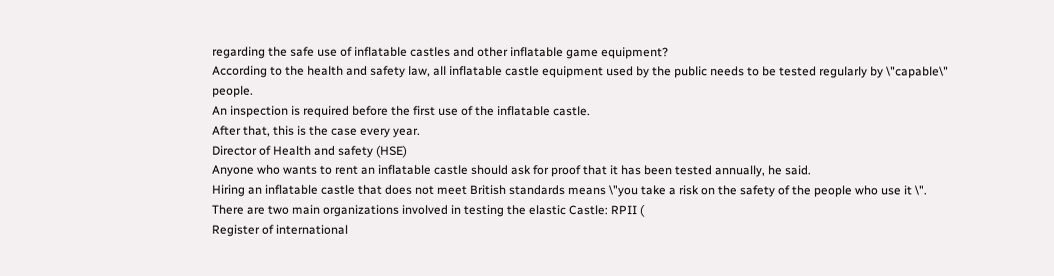regarding the safe use of inflatable castles and other inflatable game equipment?
According to the health and safety law, all inflatable castle equipment used by the public needs to be tested regularly by \"capable\" people.
An inspection is required before the first use of the inflatable castle.
After that, this is the case every year.
Director of Health and safety (HSE)
Anyone who wants to rent an inflatable castle should ask for proof that it has been tested annually, he said.
Hiring an inflatable castle that does not meet British standards means \"you take a risk on the safety of the people who use it \".
There are two main organizations involved in testing the elastic Castle: RPII (
Register of international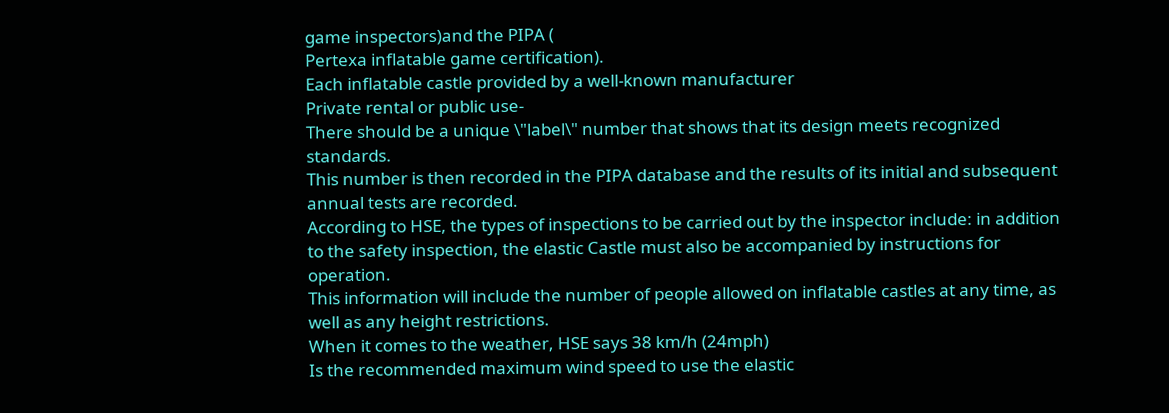game inspectors)and the PIPA (
Pertexa inflatable game certification).
Each inflatable castle provided by a well-known manufacturer
Private rental or public use-
There should be a unique \"label\" number that shows that its design meets recognized standards.
This number is then recorded in the PIPA database and the results of its initial and subsequent annual tests are recorded.
According to HSE, the types of inspections to be carried out by the inspector include: in addition to the safety inspection, the elastic Castle must also be accompanied by instructions for operation.
This information will include the number of people allowed on inflatable castles at any time, as well as any height restrictions.
When it comes to the weather, HSE says 38 km/h (24mph)
Is the recommended maximum wind speed to use the elastic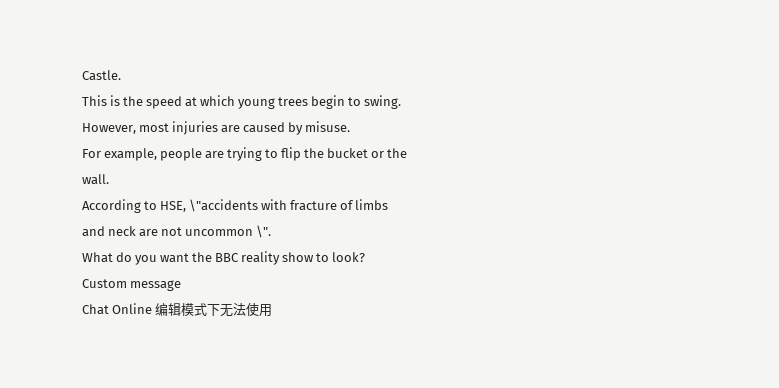Castle.
This is the speed at which young trees begin to swing.
However, most injuries are caused by misuse.
For example, people are trying to flip the bucket or the wall.
According to HSE, \"accidents with fracture of limbs and neck are not uncommon \".
What do you want the BBC reality show to look?
Custom message
Chat Online 编辑模式下无法使用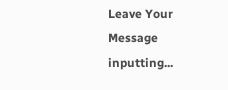Leave Your Message inputting...